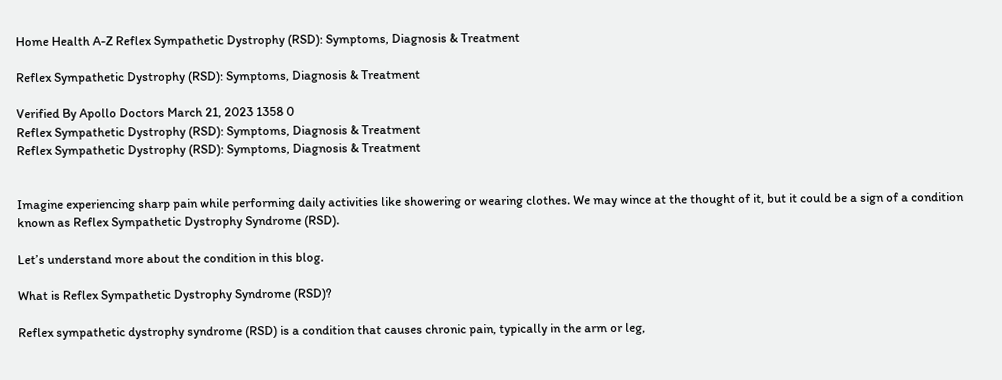Home Health A-Z Reflex Sympathetic Dystrophy (RSD): Symptoms, Diagnosis & Treatment

Reflex Sympathetic Dystrophy (RSD): Symptoms, Diagnosis & Treatment

Verified By Apollo Doctors March 21, 2023 1358 0
Reflex Sympathetic Dystrophy (RSD): Symptoms, Diagnosis & Treatment
Reflex Sympathetic Dystrophy (RSD): Symptoms, Diagnosis & Treatment


Imagine experiencing sharp pain while performing daily activities like showering or wearing clothes. We may wince at the thought of it, but it could be a sign of a condition known as Reflex Sympathetic Dystrophy Syndrome (RSD).

Let’s understand more about the condition in this blog.

What is Reflex Sympathetic Dystrophy Syndrome (RSD)?

Reflex sympathetic dystrophy syndrome (RSD) is a condition that causes chronic pain, typically in the arm or leg,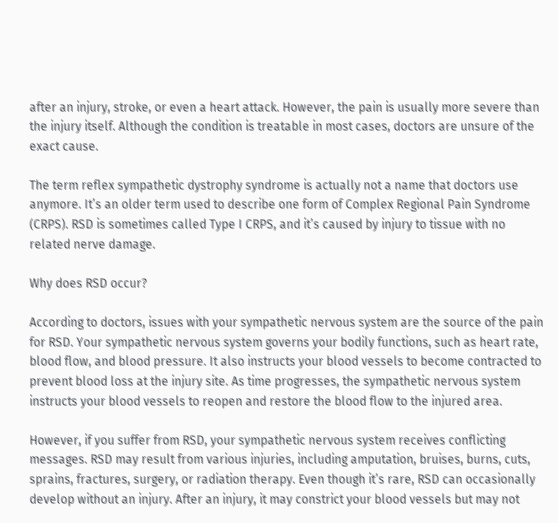after an injury, stroke, or even a heart attack. However, the pain is usually more severe than the injury itself. Although the condition is treatable in most cases, doctors are unsure of the exact cause.

The term reflex sympathetic dystrophy syndrome is actually not a name that doctors use anymore. It’s an older term used to describe one form of Complex Regional Pain Syndrome (CRPS). RSD is sometimes called Type I CRPS, and it’s caused by injury to tissue with no related nerve damage.

Why does RSD occur?

According to doctors, issues with your sympathetic nervous system are the source of the pain for RSD. Your sympathetic nervous system governs your bodily functions, such as heart rate, blood flow, and blood pressure. It also instructs your blood vessels to become contracted to prevent blood loss at the injury site. As time progresses, the sympathetic nervous system instructs your blood vessels to reopen and restore the blood flow to the injured area.

However, if you suffer from RSD, your sympathetic nervous system receives conflicting messages. RSD may result from various injuries, including amputation, bruises, burns, cuts, sprains, fractures, surgery, or radiation therapy. Even though it’s rare, RSD can occasionally develop without an injury. After an injury, it may constrict your blood vessels but may not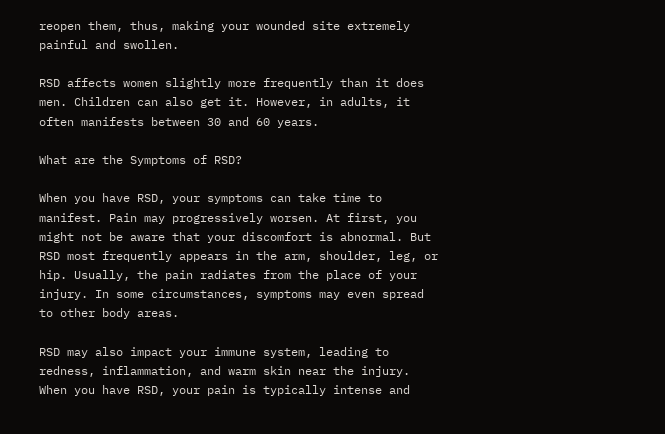reopen them, thus, making your wounded site extremely painful and swollen.

RSD affects women slightly more frequently than it does men. Children can also get it. However, in adults, it often manifests between 30 and 60 years.

What are the Symptoms of RSD?

When you have RSD, your symptoms can take time to manifest. Pain may progressively worsen. At first, you might not be aware that your discomfort is abnormal. But RSD most frequently appears in the arm, shoulder, leg, or hip. Usually, the pain radiates from the place of your injury. In some circumstances, symptoms may even spread to other body areas.

RSD may also impact your immune system, leading to redness, inflammation, and warm skin near the injury. When you have RSD, your pain is typically intense and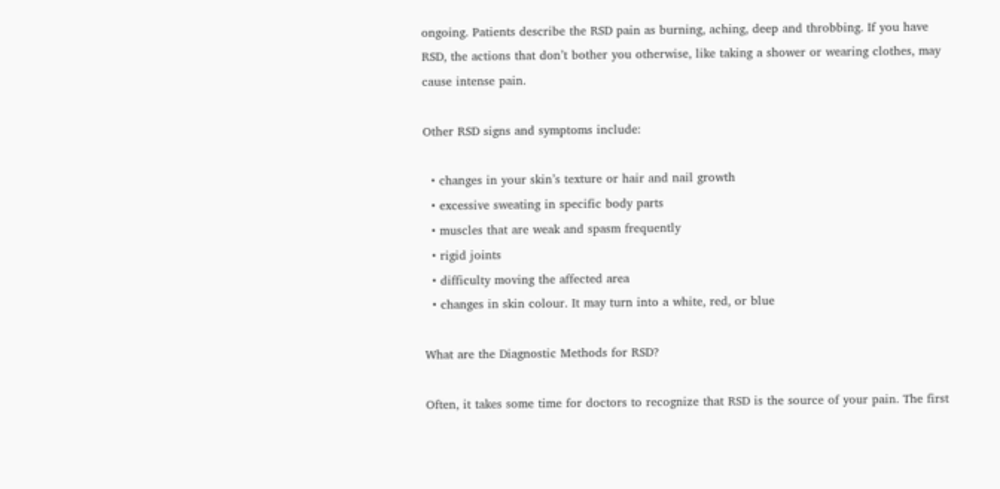ongoing. Patients describe the RSD pain as burning, aching, deep and throbbing. If you have RSD, the actions that don’t bother you otherwise, like taking a shower or wearing clothes, may cause intense pain.

Other RSD signs and symptoms include:

  • changes in your skin’s texture or hair and nail growth
  • excessive sweating in specific body parts
  • muscles that are weak and spasm frequently
  • rigid joints
  • difficulty moving the affected area
  • changes in skin colour. It may turn into a white, red, or blue

What are the Diagnostic Methods for RSD?

Often, it takes some time for doctors to recognize that RSD is the source of your pain. The first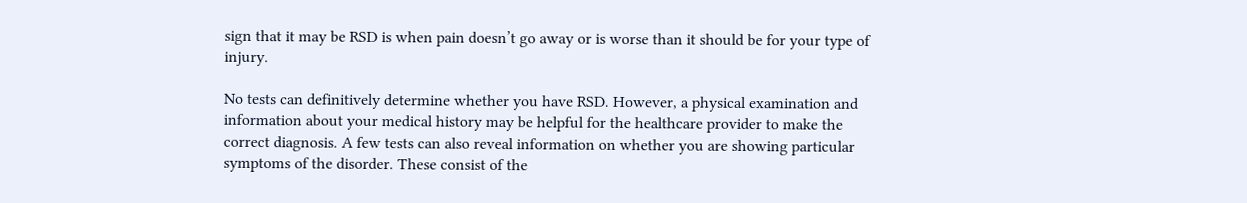sign that it may be RSD is when pain doesn’t go away or is worse than it should be for your type of injury.

No tests can definitively determine whether you have RSD. However, a physical examination and information about your medical history may be helpful for the healthcare provider to make the correct diagnosis. A few tests can also reveal information on whether you are showing particular symptoms of the disorder. These consist of the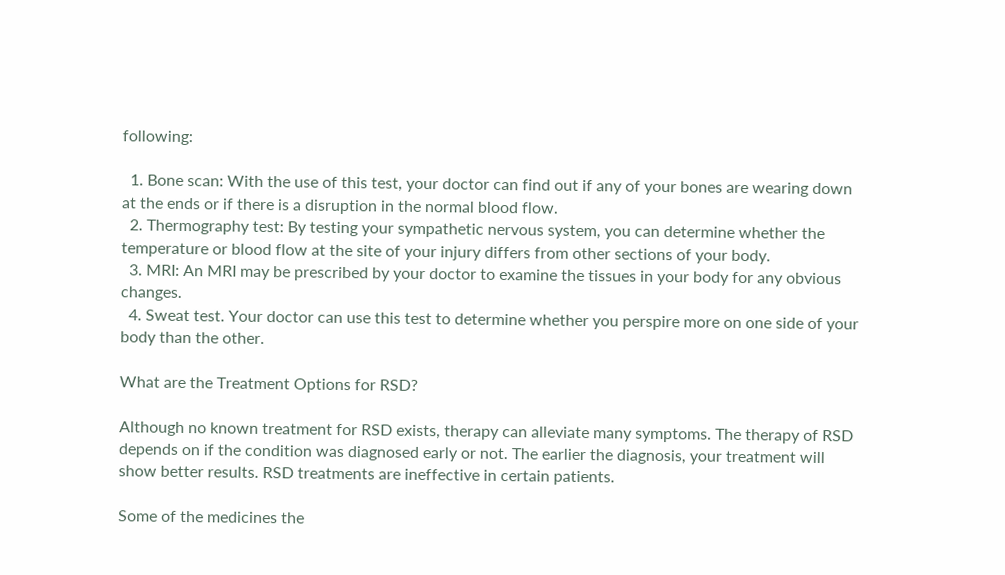following:

  1. Bone scan: With the use of this test, your doctor can find out if any of your bones are wearing down at the ends or if there is a disruption in the normal blood flow.
  2. Thermography test: By testing your sympathetic nervous system, you can determine whether the temperature or blood flow at the site of your injury differs from other sections of your body.
  3. MRI: An MRI may be prescribed by your doctor to examine the tissues in your body for any obvious changes.
  4. Sweat test. Your doctor can use this test to determine whether you perspire more on one side of your body than the other.

What are the Treatment Options for RSD?

Although no known treatment for RSD exists, therapy can alleviate many symptoms. The therapy of RSD depends on if the condition was diagnosed early or not. The earlier the diagnosis, your treatment will show better results. RSD treatments are ineffective in certain patients.

Some of the medicines the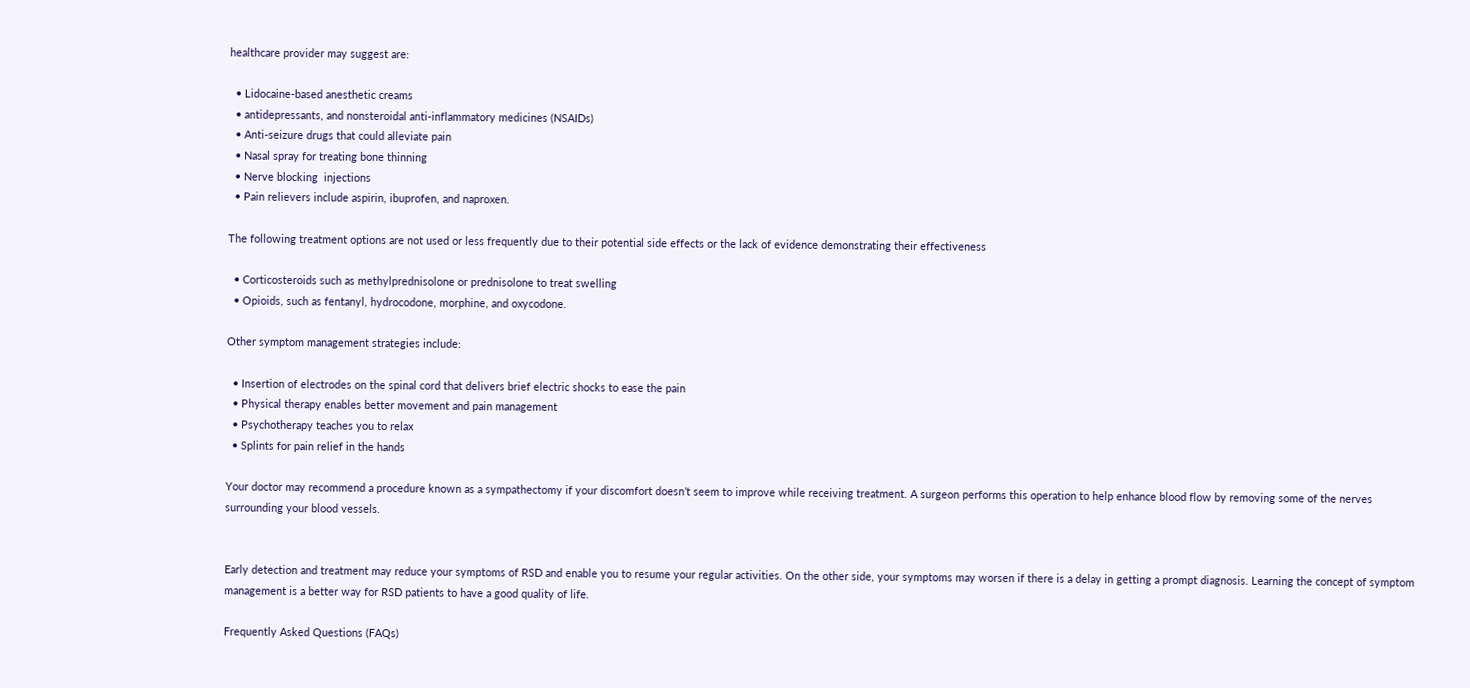healthcare provider may suggest are:

  • Lidocaine-based anesthetic creams
  • antidepressants, and nonsteroidal anti-inflammatory medicines (NSAIDs)
  • Anti-seizure drugs that could alleviate pain
  • Nasal spray for treating bone thinning
  • Nerve blocking  injections
  • Pain relievers include aspirin, ibuprofen, and naproxen.

The following treatment options are not used or less frequently due to their potential side effects or the lack of evidence demonstrating their effectiveness

  • Corticosteroids such as methylprednisolone or prednisolone to treat swelling
  • Opioids, such as fentanyl, hydrocodone, morphine, and oxycodone.

Other symptom management strategies include:

  • Insertion of electrodes on the spinal cord that delivers brief electric shocks to ease the pain
  • Physical therapy enables better movement and pain management
  • Psychotherapy teaches you to relax
  • Splints for pain relief in the hands

Your doctor may recommend a procedure known as a sympathectomy if your discomfort doesn’t seem to improve while receiving treatment. A surgeon performs this operation to help enhance blood flow by removing some of the nerves surrounding your blood vessels.


Early detection and treatment may reduce your symptoms of RSD and enable you to resume your regular activities. On the other side, your symptoms may worsen if there is a delay in getting a prompt diagnosis. Learning the concept of symptom management is a better way for RSD patients to have a good quality of life.

Frequently Asked Questions (FAQs)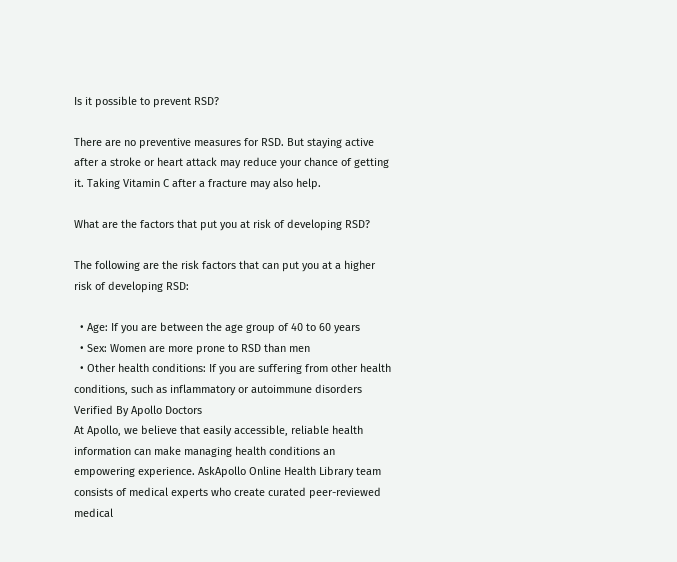Is it possible to prevent RSD?

There are no preventive measures for RSD. But staying active after a stroke or heart attack may reduce your chance of getting it. Taking Vitamin C after a fracture may also help.

What are the factors that put you at risk of developing RSD?

The following are the risk factors that can put you at a higher risk of developing RSD:

  • Age: If you are between the age group of 40 to 60 years
  • Sex: Women are more prone to RSD than men
  • Other health conditions: If you are suffering from other health conditions, such as inflammatory or autoimmune disorders
Verified By Apollo Doctors
At Apollo, we believe that easily accessible, reliable health information can make managing health conditions an empowering experience. AskApollo Online Health Library team consists of medical experts who create curated peer-reviewed medical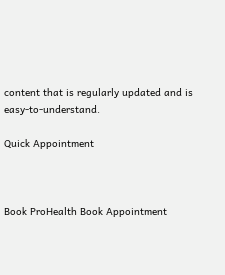content that is regularly updated and is easy-to-understand.

Quick Appointment



Book ProHealth Book Appointment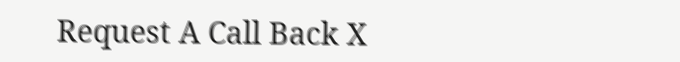Request A Call Back X